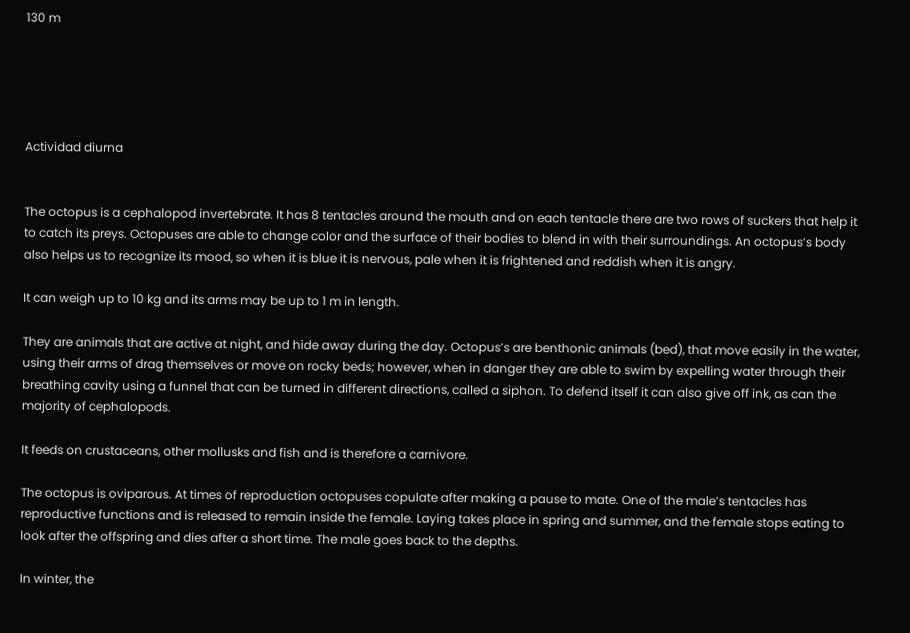130 m





Actividad diurna


The octopus is a cephalopod invertebrate. It has 8 tentacles around the mouth and on each tentacle there are two rows of suckers that help it to catch its preys. Octopuses are able to change color and the surface of their bodies to blend in with their surroundings. An octopus’s body also helps us to recognize its mood, so when it is blue it is nervous, pale when it is frightened and reddish when it is angry.

It can weigh up to 10 kg and its arms may be up to 1 m in length.

They are animals that are active at night, and hide away during the day. Octopus’s are benthonic animals (bed), that move easily in the water, using their arms of drag themselves or move on rocky beds; however, when in danger they are able to swim by expelling water through their breathing cavity using a funnel that can be turned in different directions, called a siphon. To defend itself it can also give off ink, as can the majority of cephalopods.

It feeds on crustaceans, other mollusks and fish and is therefore a carnivore.

The octopus is oviparous. At times of reproduction octopuses copulate after making a pause to mate. One of the male’s tentacles has reproductive functions and is released to remain inside the female. Laying takes place in spring and summer, and the female stops eating to look after the offspring and dies after a short time. The male goes back to the depths.

In winter, the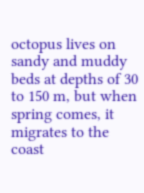octopus lives on sandy and muddy beds at depths of 30 to 150 m, but when spring comes, it migrates to the coast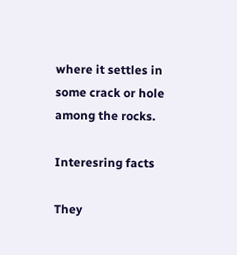where it settles in some crack or hole among the rocks.

Interesring facts

They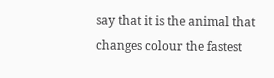say that it is the animal that changes colour the fastest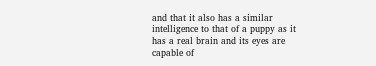and that it also has a similar intelligence to that of a puppy as it has a real brain and its eyes are capable of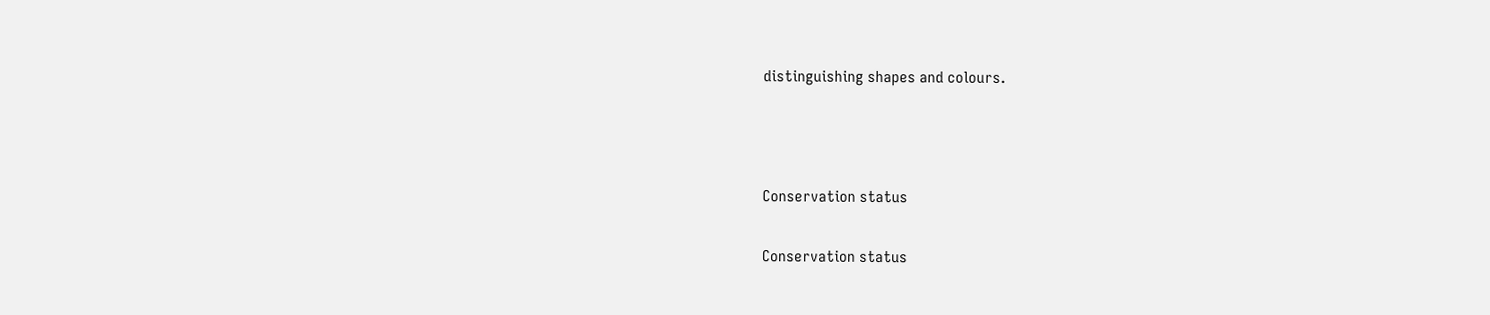distinguishing shapes and colours.



Conservation status

Conservation status